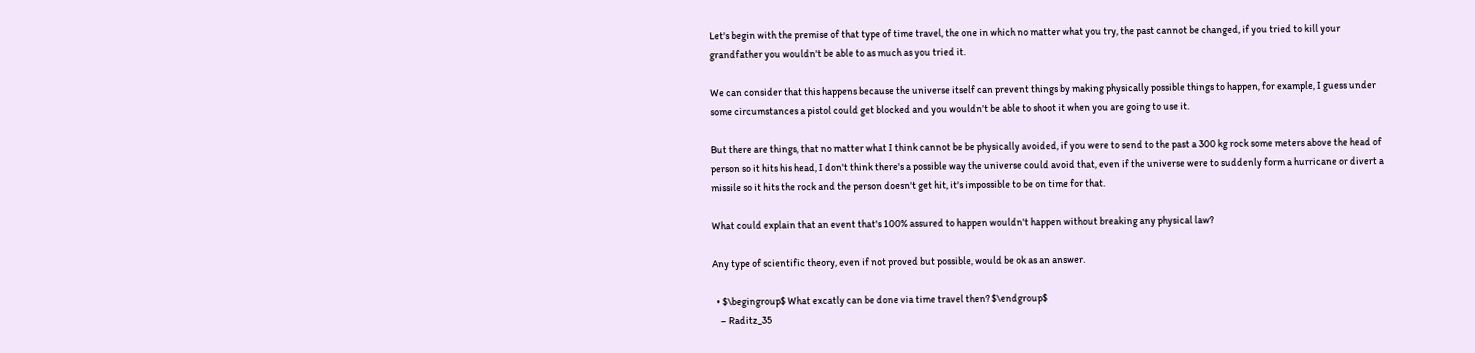Let's begin with the premise of that type of time travel, the one in which no matter what you try, the past cannot be changed, if you tried to kill your grandfather you wouldn't be able to as much as you tried it.

We can consider that this happens because the universe itself can prevent things by making physically possible things to happen, for example, I guess under some circumstances a pistol could get blocked and you wouldn't be able to shoot it when you are going to use it.

But there are things, that no matter what I think cannot be be physically avoided, if you were to send to the past a 300 kg rock some meters above the head of person so it hits his head, I don't think there's a possible way the universe could avoid that, even if the universe were to suddenly form a hurricane or divert a missile so it hits the rock and the person doesn't get hit, it's impossible to be on time for that.

What could explain that an event that's 100% assured to happen wouldn't happen without breaking any physical law?

Any type of scientific theory, even if not proved but possible, would be ok as an answer.

  • $\begingroup$ What excatly can be done via time travel then? $\endgroup$
    – Raditz_35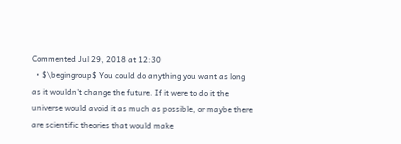Commented Jul 29, 2018 at 12:30
  • $\begingroup$ You could do anything you want as long as it wouldn't change the future. If it were to do it the universe would avoid it as much as possible, or maybe there are scientific theories that would make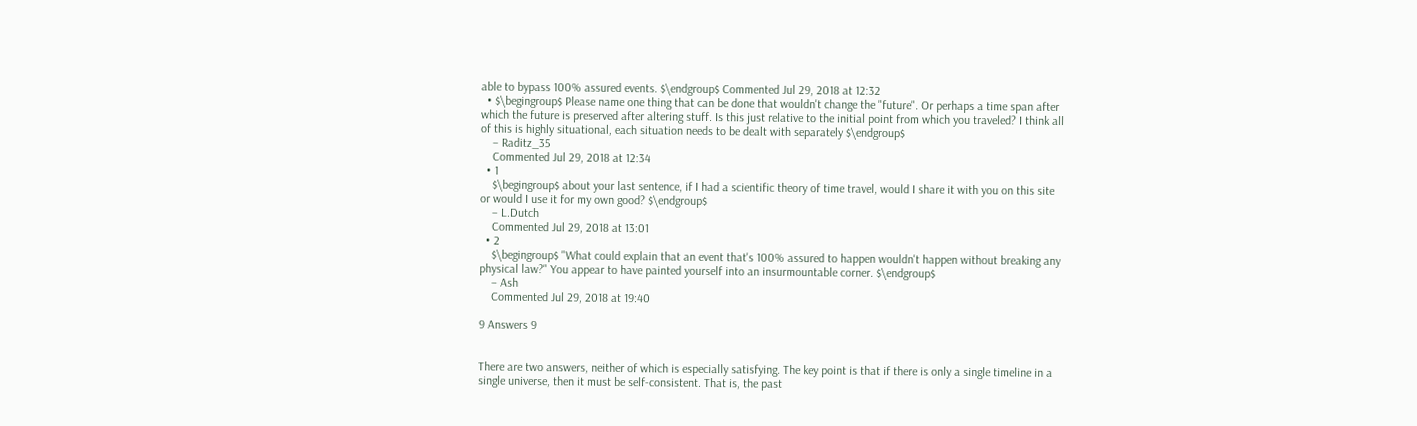able to bypass 100% assured events. $\endgroup$ Commented Jul 29, 2018 at 12:32
  • $\begingroup$ Please name one thing that can be done that wouldn't change the "future". Or perhaps a time span after which the future is preserved after altering stuff. Is this just relative to the initial point from which you traveled? I think all of this is highly situational, each situation needs to be dealt with separately $\endgroup$
    – Raditz_35
    Commented Jul 29, 2018 at 12:34
  • 1
    $\begingroup$ about your last sentence, if I had a scientific theory of time travel, would I share it with you on this site or would I use it for my own good? $\endgroup$
    – L.Dutch
    Commented Jul 29, 2018 at 13:01
  • 2
    $\begingroup$ "What could explain that an event that's 100% assured to happen wouldn't happen without breaking any physical law?" You appear to have painted yourself into an insurmountable corner. $\endgroup$
    – Ash
    Commented Jul 29, 2018 at 19:40

9 Answers 9


There are two answers, neither of which is especially satisfying. The key point is that if there is only a single timeline in a single universe, then it must be self-consistent. That is, the past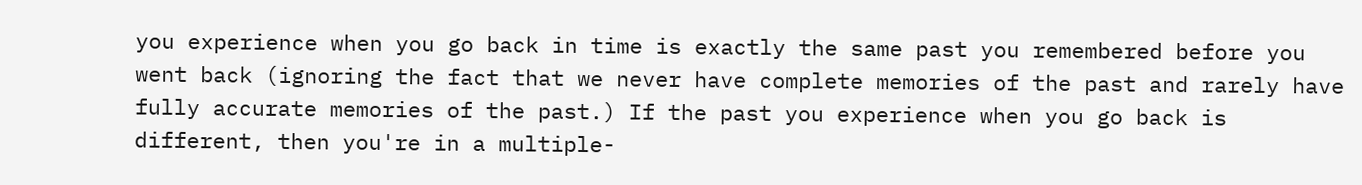you experience when you go back in time is exactly the same past you remembered before you went back (ignoring the fact that we never have complete memories of the past and rarely have fully accurate memories of the past.) If the past you experience when you go back is different, then you're in a multiple-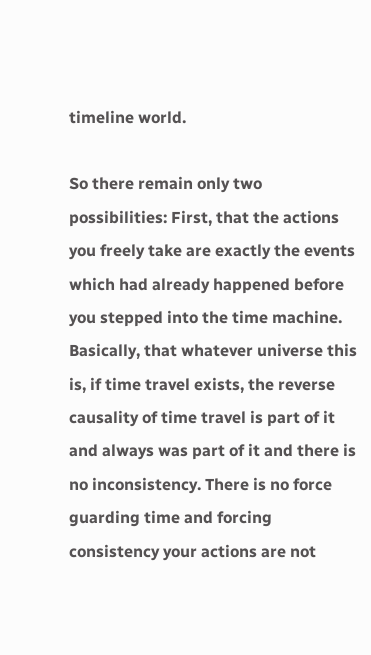timeline world.

So there remain only two possibilities: First, that the actions you freely take are exactly the events which had already happened before you stepped into the time machine. Basically, that whatever universe this is, if time travel exists, the reverse causality of time travel is part of it and always was part of it and there is no inconsistency. There is no force guarding time and forcing consistency your actions are not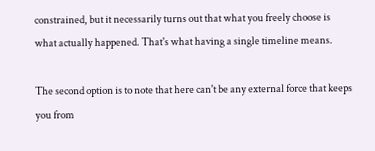constrained, but it necessarily turns out that what you freely choose is what actually happened. That's what having a single timeline means.

The second option is to note that here can't be any external force that keeps you from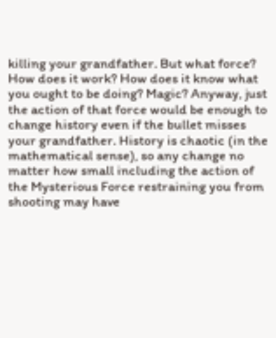killing your grandfather. But what force? How does it work? How does it know what you ought to be doing? Magic? Anyway, just the action of that force would be enough to change history even if the bullet misses your grandfather. History is chaotic (in the mathematical sense), so any change no matter how small including the action of the Mysterious Force restraining you from shooting may have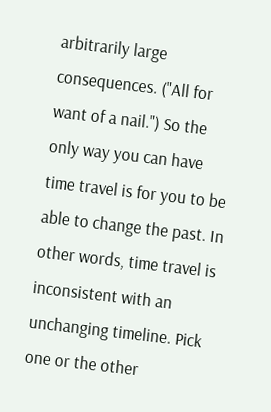arbitrarily large consequences. ("All for want of a nail.") So the only way you can have time travel is for you to be able to change the past. In other words, time travel is inconsistent with an unchanging timeline. Pick one or the other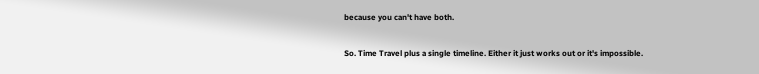because you can't have both.

So. Time Travel plus a single timeline. Either it just works out or it's impossible.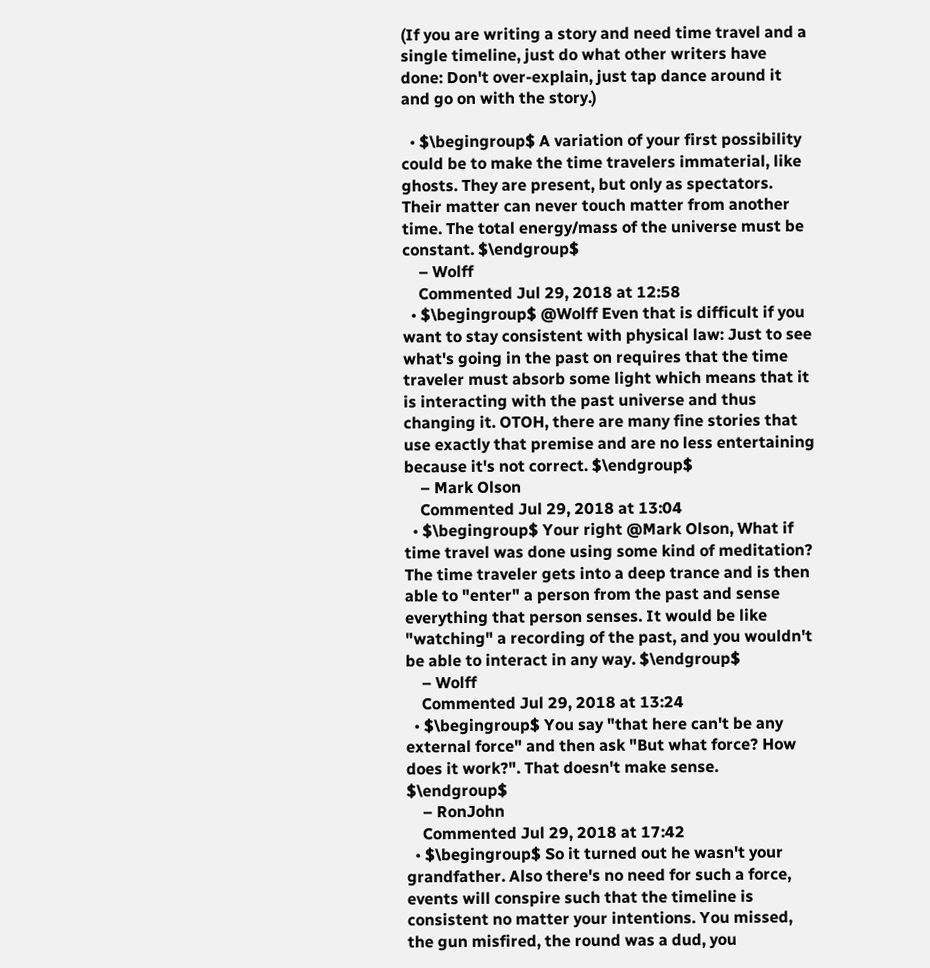(If you are writing a story and need time travel and a single timeline, just do what other writers have done: Don't over-explain, just tap dance around it and go on with the story.)

  • $\begingroup$ A variation of your first possibility could be to make the time travelers immaterial, like ghosts. They are present, but only as spectators. Their matter can never touch matter from another time. The total energy/mass of the universe must be constant. $\endgroup$
    – Wolff
    Commented Jul 29, 2018 at 12:58
  • $\begingroup$ @Wolff Even that is difficult if you want to stay consistent with physical law: Just to see what's going in the past on requires that the time traveler must absorb some light which means that it is interacting with the past universe and thus changing it. OTOH, there are many fine stories that use exactly that premise and are no less entertaining because it's not correct. $\endgroup$
    – Mark Olson
    Commented Jul 29, 2018 at 13:04
  • $\begingroup$ Your right @Mark Olson, What if time travel was done using some kind of meditation? The time traveler gets into a deep trance and is then able to "enter" a person from the past and sense everything that person senses. It would be like "watching" a recording of the past, and you wouldn't be able to interact in any way. $\endgroup$
    – Wolff
    Commented Jul 29, 2018 at 13:24
  • $\begingroup$ You say "that here can't be any external force" and then ask "But what force? How does it work?". That doesn't make sense. $\endgroup$
    – RonJohn
    Commented Jul 29, 2018 at 17:42
  • $\begingroup$ So it turned out he wasn't your grandfather. Also there's no need for such a force, events will conspire such that the timeline is consistent no matter your intentions. You missed, the gun misfired, the round was a dud, you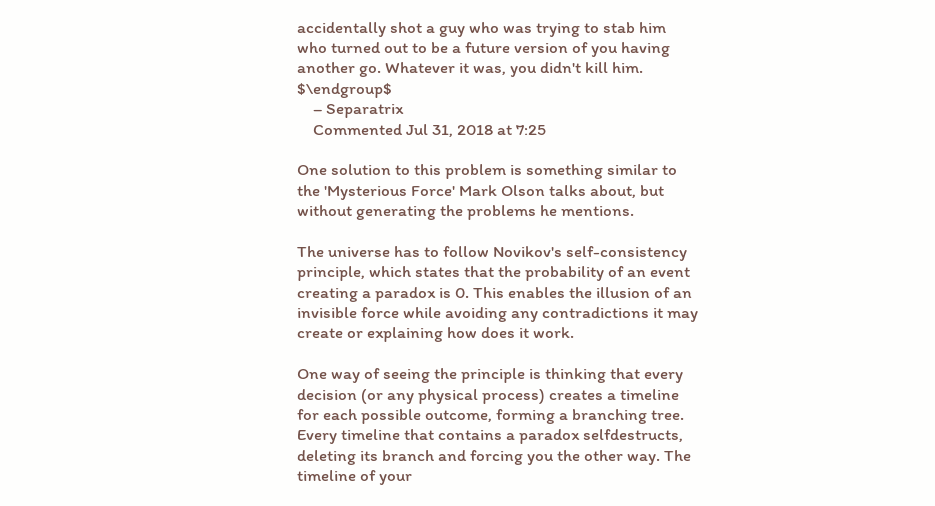accidentally shot a guy who was trying to stab him who turned out to be a future version of you having another go. Whatever it was, you didn't kill him. $\endgroup$
    – Separatrix
    Commented Jul 31, 2018 at 7:25

One solution to this problem is something similar to the 'Mysterious Force' Mark Olson talks about, but without generating the problems he mentions.

The universe has to follow Novikov's self-consistency principle, which states that the probability of an event creating a paradox is 0. This enables the illusion of an invisible force while avoiding any contradictions it may create or explaining how does it work.

One way of seeing the principle is thinking that every decision (or any physical process) creates a timeline for each possible outcome, forming a branching tree. Every timeline that contains a paradox selfdestructs, deleting its branch and forcing you the other way. The timeline of your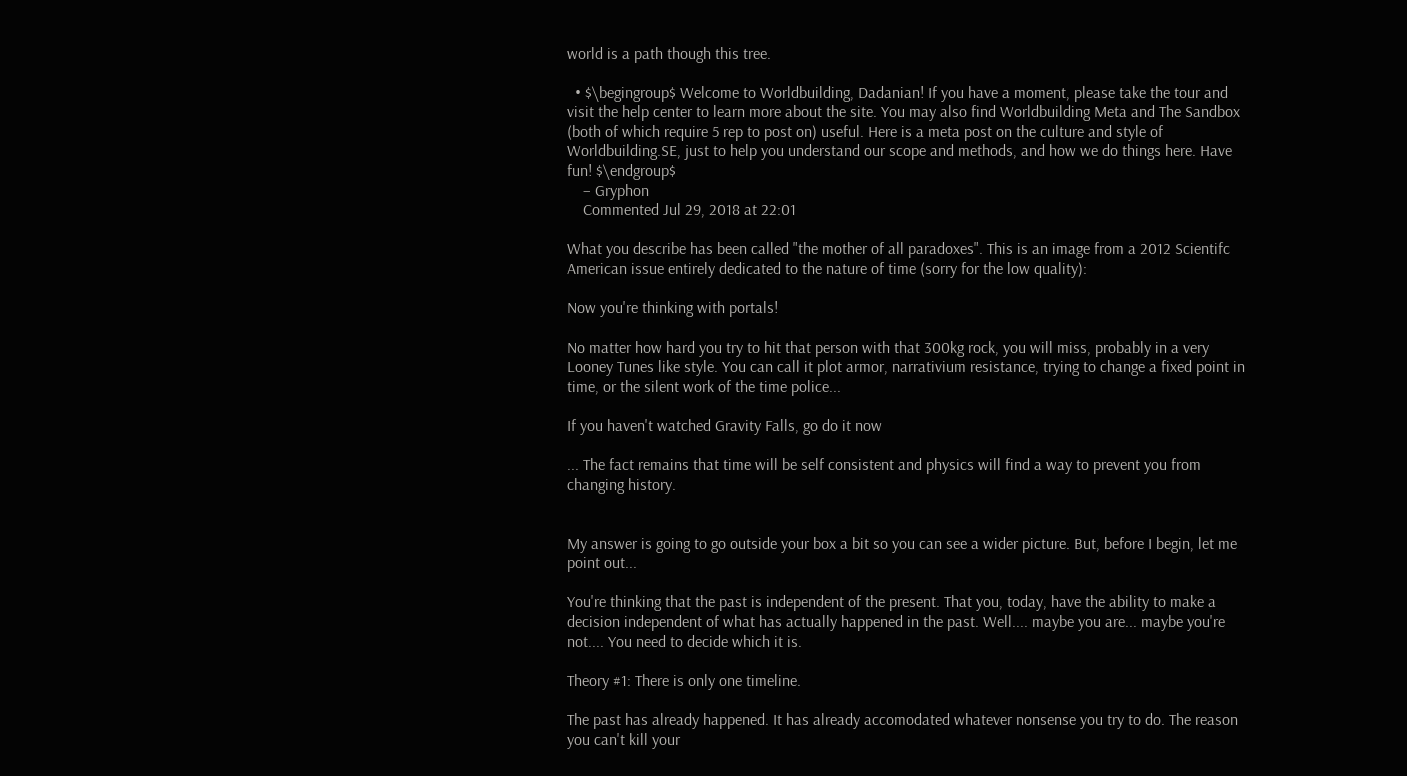world is a path though this tree.

  • $\begingroup$ Welcome to Worldbuilding, Dadanian! If you have a moment, please take the tour and visit the help center to learn more about the site. You may also find Worldbuilding Meta and The Sandbox (both of which require 5 rep to post on) useful. Here is a meta post on the culture and style of Worldbuilding.SE, just to help you understand our scope and methods, and how we do things here. Have fun! $\endgroup$
    – Gryphon
    Commented Jul 29, 2018 at 22:01

What you describe has been called "the mother of all paradoxes". This is an image from a 2012 Scientifc American issue entirely dedicated to the nature of time (sorry for the low quality):

Now you're thinking with portals!

No matter how hard you try to hit that person with that 300kg rock, you will miss, probably in a very Looney Tunes like style. You can call it plot armor, narrativium resistance, trying to change a fixed point in time, or the silent work of the time police...

If you haven't watched Gravity Falls, go do it now

... The fact remains that time will be self consistent and physics will find a way to prevent you from changing history.


My answer is going to go outside your box a bit so you can see a wider picture. But, before I begin, let me point out...

You're thinking that the past is independent of the present. That you, today, have the ability to make a decision independent of what has actually happened in the past. Well.... maybe you are... maybe you're not.... You need to decide which it is.

Theory #1: There is only one timeline.

The past has already happened. It has already accomodated whatever nonsense you try to do. The reason you can't kill your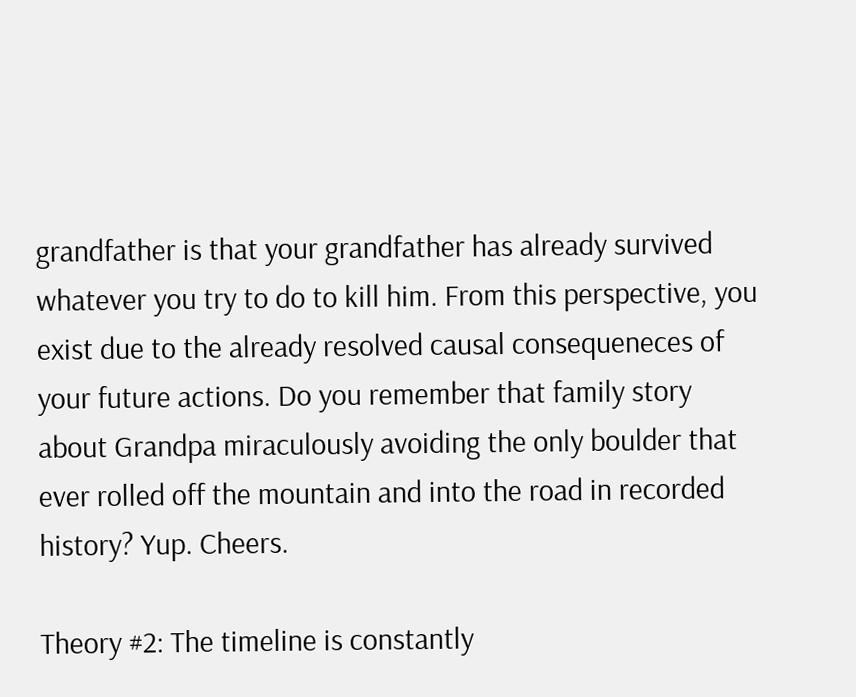grandfather is that your grandfather has already survived whatever you try to do to kill him. From this perspective, you exist due to the already resolved causal consequeneces of your future actions. Do you remember that family story about Grandpa miraculously avoiding the only boulder that ever rolled off the mountain and into the road in recorded history? Yup. Cheers.

Theory #2: The timeline is constantly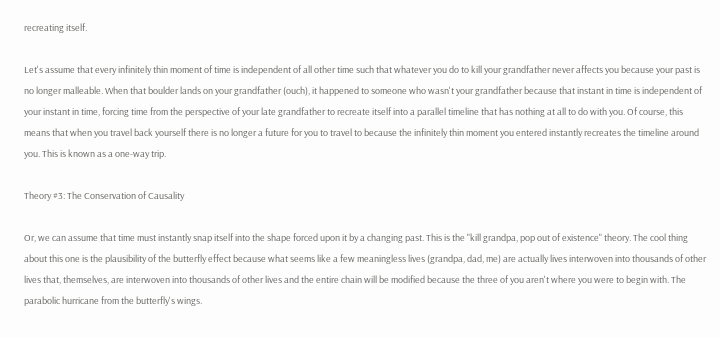recreating itself.

Let's assume that every infinitely thin moment of time is independent of all other time such that whatever you do to kill your grandfather never affects you because your past is no longer malleable. When that boulder lands on your grandfather (ouch), it happened to someone who wasn't your grandfather because that instant in time is independent of your instant in time, forcing time from the perspective of your late grandfather to recreate itself into a parallel timeline that has nothing at all to do with you. Of course, this means that when you travel back yourself there is no longer a future for you to travel to because the infinitely thin moment you entered instantly recreates the timeline around you. This is known as a one-way trip.

Theory #3: The Conservation of Causality

Or, we can assume that time must instantly snap itself into the shape forced upon it by a changing past. This is the "kill grandpa, pop out of existence" theory. The cool thing about this one is the plausibility of the butterfly effect because what seems like a few meaningless lives (grandpa, dad, me) are actually lives interwoven into thousands of other lives that, themselves, are interwoven into thousands of other lives and the entire chain will be modified because the three of you aren't where you were to begin with. The parabolic hurricane from the butterfly's wings.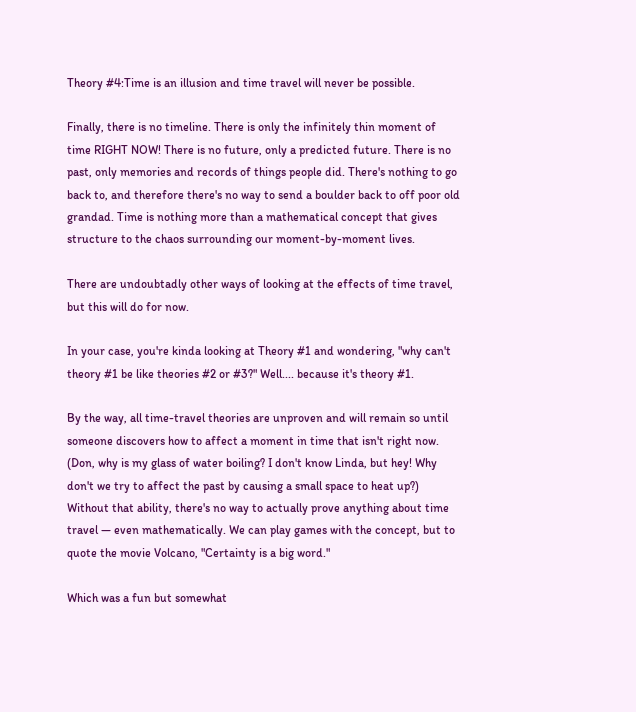Theory #4:Time is an illusion and time travel will never be possible.

Finally, there is no timeline. There is only the infinitely thin moment of time RIGHT NOW! There is no future, only a predicted future. There is no past, only memories and records of things people did. There's nothing to go back to, and therefore there's no way to send a boulder back to off poor old grandad. Time is nothing more than a mathematical concept that gives structure to the chaos surrounding our moment-by-moment lives.

There are undoubtadly other ways of looking at the effects of time travel, but this will do for now.

In your case, you're kinda looking at Theory #1 and wondering, "why can't theory #1 be like theories #2 or #3?" Well.... because it's theory #1.

By the way, all time-travel theories are unproven and will remain so until someone discovers how to affect a moment in time that isn't right now. (Don, why is my glass of water boiling? I don't know Linda, but hey! Why don't we try to affect the past by causing a small space to heat up?) Without that ability, there's no way to actually prove anything about time travel — even mathematically. We can play games with the concept, but to quote the movie Volcano, "Certainty is a big word."

Which was a fun but somewhat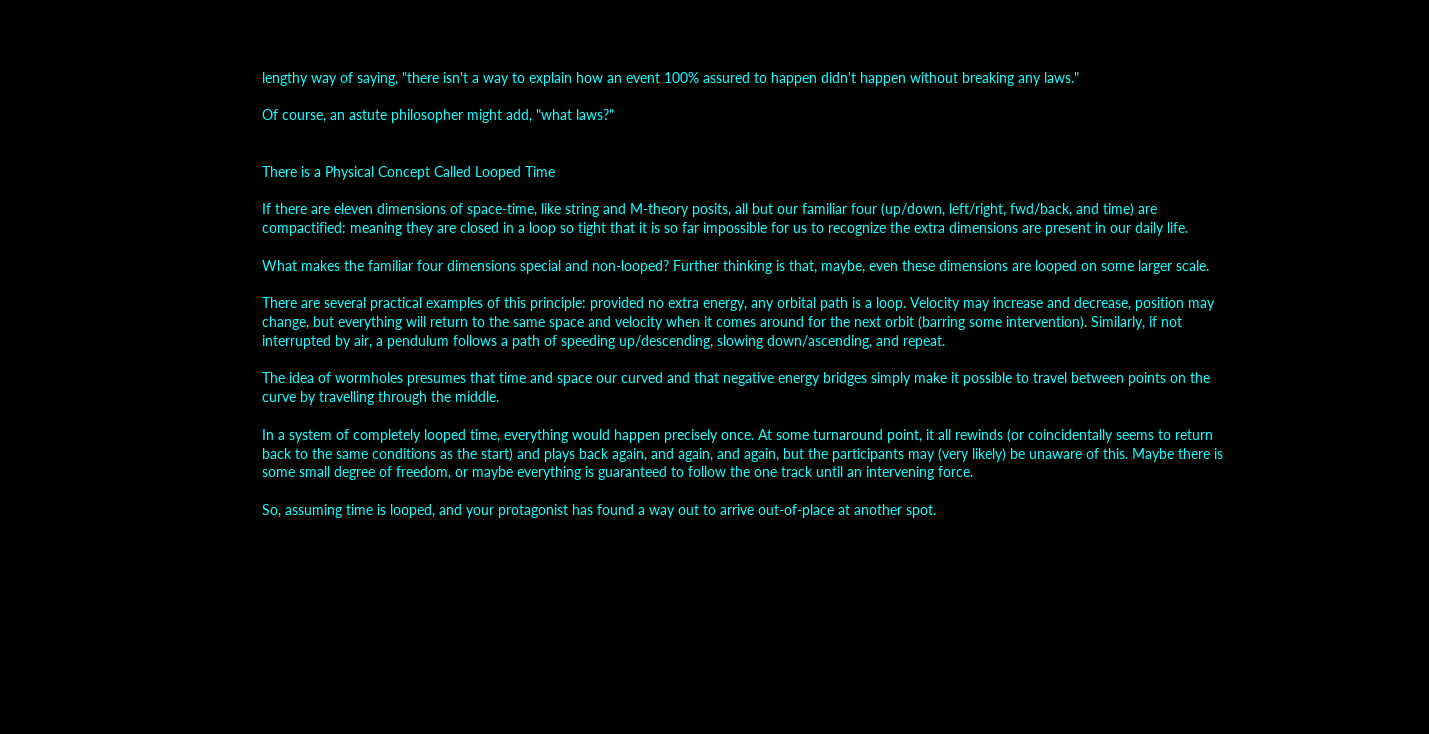lengthy way of saying, "there isn't a way to explain how an event 100% assured to happen didn't happen without breaking any laws."

Of course, an astute philosopher might add, "what laws?"


There is a Physical Concept Called Looped Time

If there are eleven dimensions of space-time, like string and M-theory posits, all but our familiar four (up/down, left/right, fwd/back, and time) are compactified: meaning they are closed in a loop so tight that it is so far impossible for us to recognize the extra dimensions are present in our daily life.

What makes the familiar four dimensions special and non-looped? Further thinking is that, maybe, even these dimensions are looped on some larger scale.

There are several practical examples of this principle: provided no extra energy, any orbital path is a loop. Velocity may increase and decrease, position may change, but everything will return to the same space and velocity when it comes around for the next orbit (barring some intervention). Similarly, if not interrupted by air, a pendulum follows a path of speeding up/descending, slowing down/ascending, and repeat.

The idea of wormholes presumes that time and space our curved and that negative energy bridges simply make it possible to travel between points on the curve by travelling through the middle.

In a system of completely looped time, everything would happen precisely once. At some turnaround point, it all rewinds (or coincidentally seems to return back to the same conditions as the start) and plays back again, and again, and again, but the participants may (very likely) be unaware of this. Maybe there is some small degree of freedom, or maybe everything is guaranteed to follow the one track until an intervening force.

So, assuming time is looped, and your protagonist has found a way out to arrive out-of-place at another spot.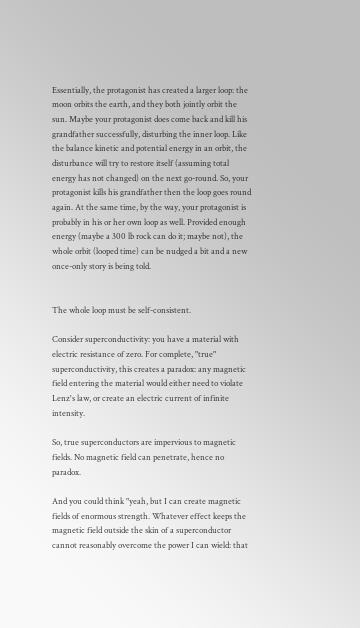Essentially, the protagonist has created a larger loop: the moon orbits the earth, and they both jointly orbit the sun. Maybe your protagonist does come back and kill his grandfather successfully, disturbing the inner loop. Like the balance kinetic and potential energy in an orbit, the disturbance will try to restore itself (assuming total energy has not changed) on the next go-round. So, your protagonist kills his grandfather then the loop goes round again. At the same time, by the way, your protagonist is probably in his or her own loop as well. Provided enough energy (maybe a 300 lb rock can do it; maybe not), the whole orbit (looped time) can be nudged a bit and a new once-only story is being told.


The whole loop must be self-consistent.

Consider superconductivity: you have a material with electric resistance of zero. For complete, "true" superconductivity, this creates a paradox: any magnetic field entering the material would either need to violate Lenz's law, or create an electric current of infinite intensity.

So, true superconductors are impervious to magnetic fields. No magnetic field can penetrate, hence no paradox.

And you could think "yeah, but I can create magnetic fields of enormous strength. Whatever effect keeps the magnetic field outside the skin of a superconductor cannot reasonably overcome the power I can wield: that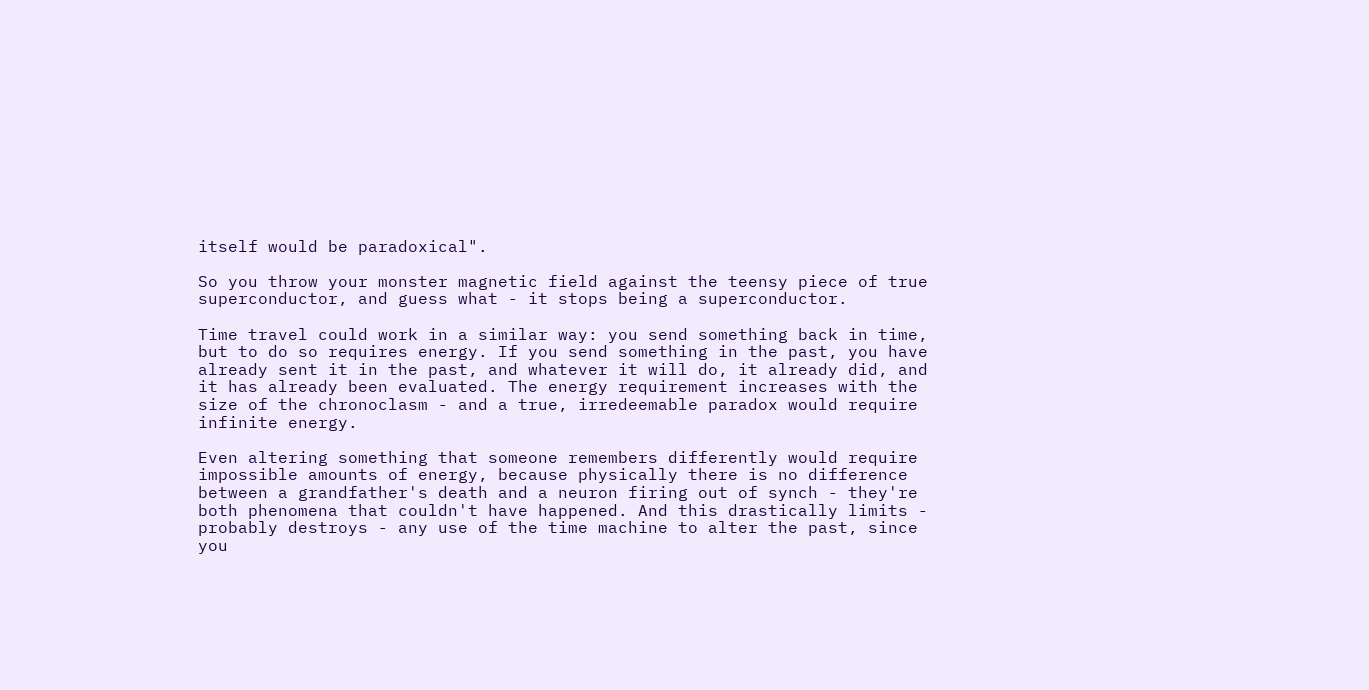itself would be paradoxical".

So you throw your monster magnetic field against the teensy piece of true superconductor, and guess what - it stops being a superconductor.

Time travel could work in a similar way: you send something back in time, but to do so requires energy. If you send something in the past, you have already sent it in the past, and whatever it will do, it already did, and it has already been evaluated. The energy requirement increases with the size of the chronoclasm - and a true, irredeemable paradox would require infinite energy.

Even altering something that someone remembers differently would require impossible amounts of energy, because physically there is no difference between a grandfather's death and a neuron firing out of synch - they're both phenomena that couldn't have happened. And this drastically limits - probably destroys - any use of the time machine to alter the past, since you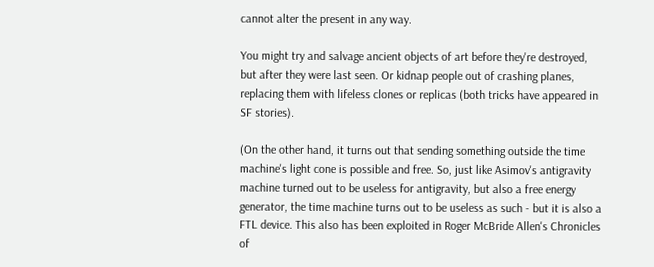cannot alter the present in any way.

You might try and salvage ancient objects of art before they're destroyed, but after they were last seen. Or kidnap people out of crashing planes, replacing them with lifeless clones or replicas (both tricks have appeared in SF stories).

(On the other hand, it turns out that sending something outside the time machine's light cone is possible and free. So, just like Asimov's antigravity machine turned out to be useless for antigravity, but also a free energy generator, the time machine turns out to be useless as such - but it is also a FTL device. This also has been exploited in Roger McBride Allen's Chronicles of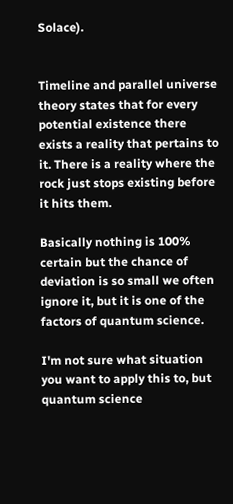Solace).


Timeline and parallel universe theory states that for every potential existence there exists a reality that pertains to it. There is a reality where the rock just stops existing before it hits them.

Basically nothing is 100% certain but the chance of deviation is so small we often ignore it, but it is one of the factors of quantum science.

I'm not sure what situation you want to apply this to, but quantum science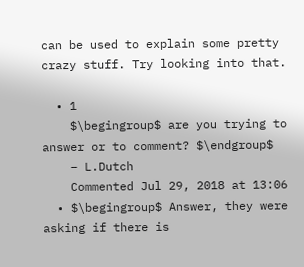can be used to explain some pretty crazy stuff. Try looking into that.

  • 1
    $\begingroup$ are you trying to answer or to comment? $\endgroup$
    – L.Dutch
    Commented Jul 29, 2018 at 13:06
  • $\begingroup$ Answer, they were asking if there is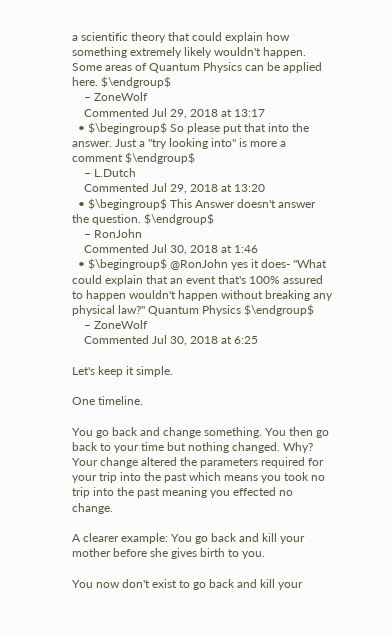a scientific theory that could explain how something extremely likely wouldn't happen. Some areas of Quantum Physics can be applied here. $\endgroup$
    – ZoneWolf
    Commented Jul 29, 2018 at 13:17
  • $\begingroup$ So please put that into the answer. Just a "try looking into" is more a comment $\endgroup$
    – L.Dutch
    Commented Jul 29, 2018 at 13:20
  • $\begingroup$ This Answer doesn't answer the question. $\endgroup$
    – RonJohn
    Commented Jul 30, 2018 at 1:46
  • $\begingroup$ @RonJohn yes it does- "What could explain that an event that's 100% assured to happen wouldn't happen without breaking any physical law?" Quantum Physics $\endgroup$
    – ZoneWolf
    Commented Jul 30, 2018 at 6:25

Let's keep it simple.

One timeline.

You go back and change something. You then go back to your time but nothing changed. Why? Your change altered the parameters required for your trip into the past which means you took no trip into the past meaning you effected no change.

A clearer example: You go back and kill your mother before she gives birth to you.

You now don't exist to go back and kill your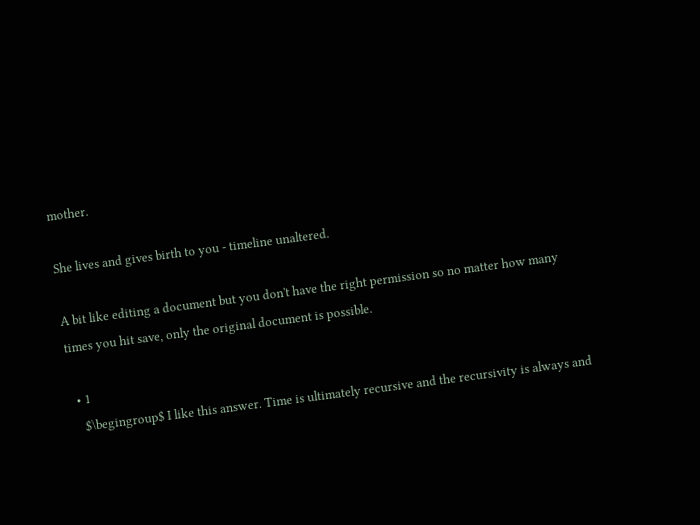mother.

She lives and gives birth to you - timeline unaltered.

A bit like editing a document but you don't have the right permission so no matter how many times you hit save, only the original document is possible.

  • 1
    $\begingroup$ I like this answer. Time is ultimately recursive and the recursivity is always and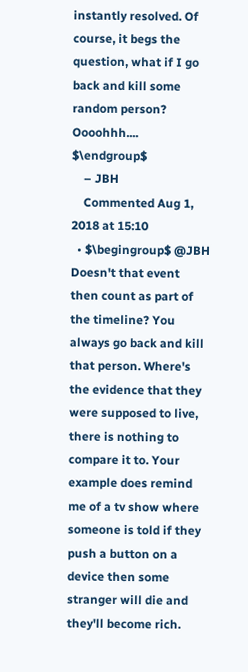instantly resolved. Of course, it begs the question, what if I go back and kill some random person? Oooohhh.... $\endgroup$
    – JBH
    Commented Aug 1, 2018 at 15:10
  • $\begingroup$ @JBH Doesn't that event then count as part of the timeline? You always go back and kill that person. Where's the evidence that they were supposed to live, there is nothing to compare it to. Your example does remind me of a tv show where someone is told if they push a button on a device then some stranger will die and they'll become rich.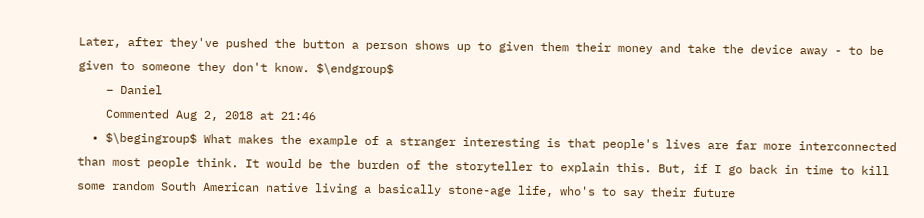Later, after they've pushed the button a person shows up to given them their money and take the device away - to be given to someone they don't know. $\endgroup$
    – Daniel
    Commented Aug 2, 2018 at 21:46
  • $\begingroup$ What makes the example of a stranger interesting is that people's lives are far more interconnected than most people think. It would be the burden of the storyteller to explain this. But, if I go back in time to kill some random South American native living a basically stone-age life, who's to say their future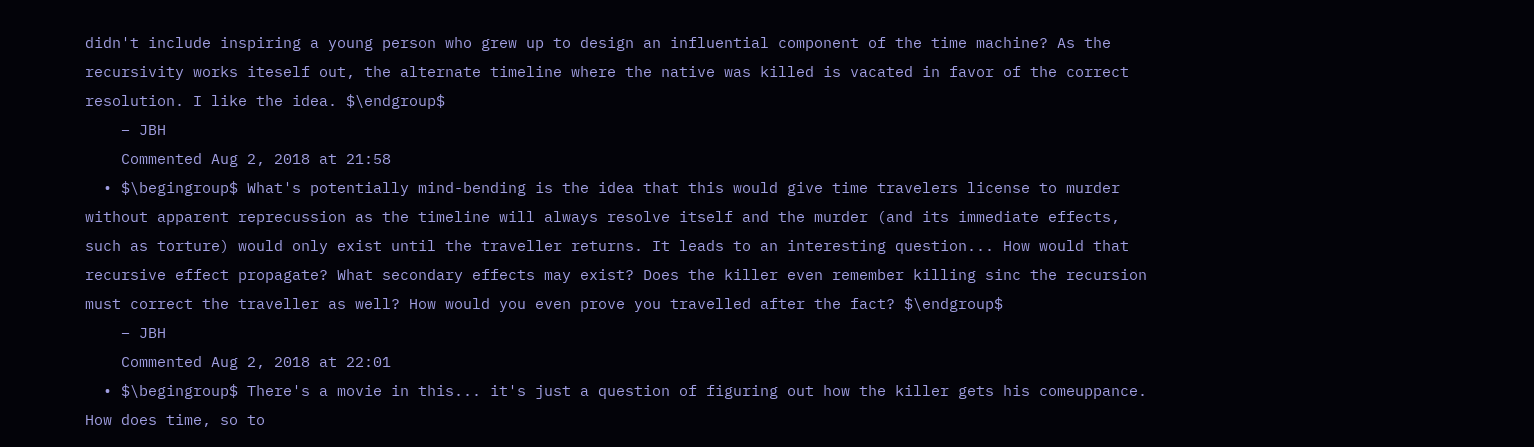didn't include inspiring a young person who grew up to design an influential component of the time machine? As the recursivity works iteself out, the alternate timeline where the native was killed is vacated in favor of the correct resolution. I like the idea. $\endgroup$
    – JBH
    Commented Aug 2, 2018 at 21:58
  • $\begingroup$ What's potentially mind-bending is the idea that this would give time travelers license to murder without apparent reprecussion as the timeline will always resolve itself and the murder (and its immediate effects, such as torture) would only exist until the traveller returns. It leads to an interesting question... How would that recursive effect propagate? What secondary effects may exist? Does the killer even remember killing sinc the recursion must correct the traveller as well? How would you even prove you travelled after the fact? $\endgroup$
    – JBH
    Commented Aug 2, 2018 at 22:01
  • $\begingroup$ There's a movie in this... it's just a question of figuring out how the killer gets his comeuppance. How does time, so to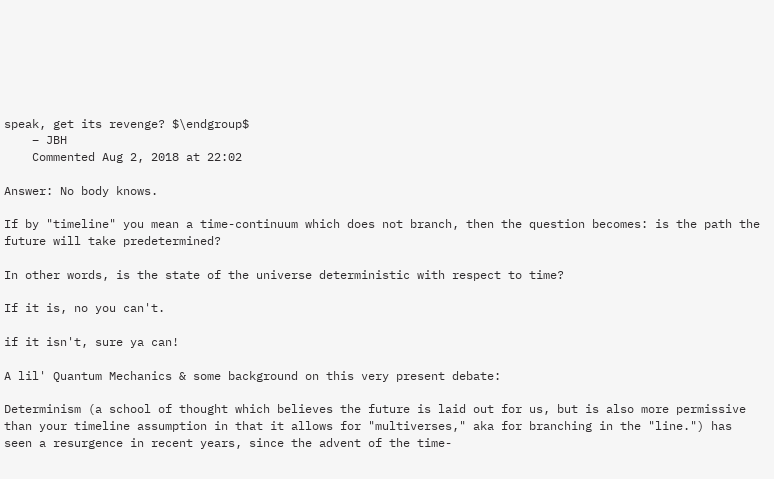speak, get its revenge? $\endgroup$
    – JBH
    Commented Aug 2, 2018 at 22:02

Answer: No body knows.

If by "timeline" you mean a time-continuum which does not branch, then the question becomes: is the path the future will take predetermined?

In other words, is the state of the universe deterministic with respect to time?

If it is, no you can't.

if it isn't, sure ya can!

A lil' Quantum Mechanics & some background on this very present debate:

Determinism (a school of thought which believes the future is laid out for us, but is also more permissive than your timeline assumption in that it allows for "multiverses," aka for branching in the "line.") has seen a resurgence in recent years, since the advent of the time-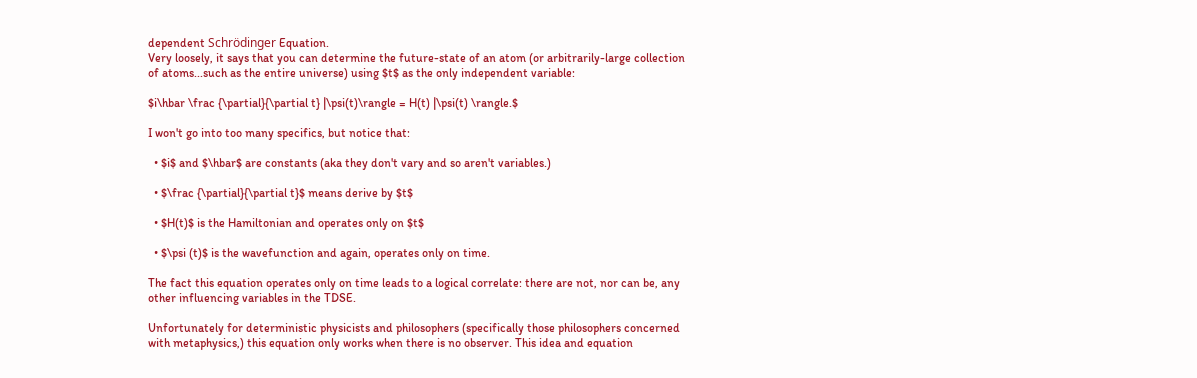dependent Schrödinger Equation.
Very loosely, it says that you can determine the future-state of an atom (or arbitrarily-large collection of atoms...such as the entire universe) using $t$ as the only independent variable:

$i\hbar \frac {\partial}{\partial t} |\psi(t)\rangle = H(t) |\psi(t) \rangle.$

I won't go into too many specifics, but notice that:

  • $i$ and $\hbar$ are constants (aka they don't vary and so aren't variables.)

  • $\frac {\partial}{\partial t}$ means derive by $t$

  • $H(t)$ is the Hamiltonian and operates only on $t$

  • $\psi (t)$ is the wavefunction and again, operates only on time.

The fact this equation operates only on time leads to a logical correlate: there are not, nor can be, any other influencing variables in the TDSE.

Unfortunately for deterministic physicists and philosophers (specifically those philosophers concerned with metaphysics,) this equation only works when there is no observer. This idea and equation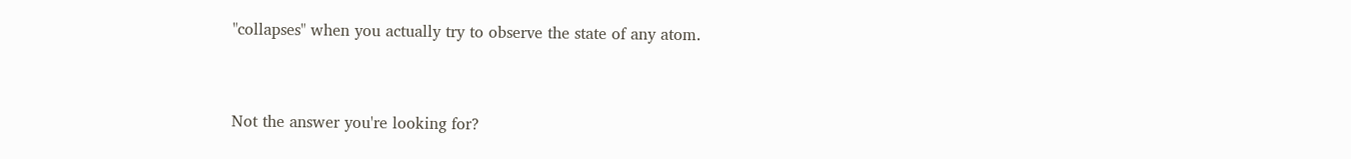"collapses" when you actually try to observe the state of any atom.


Not the answer you're looking for?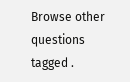Browse other questions tagged .